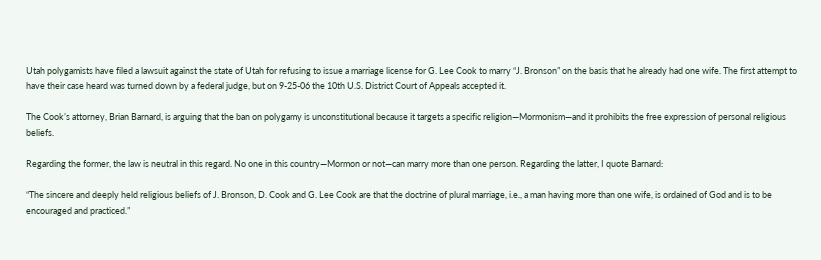Utah polygamists have filed a lawsuit against the state of Utah for refusing to issue a marriage license for G. Lee Cook to marry “J. Bronson” on the basis that he already had one wife. The first attempt to have their case heard was turned down by a federal judge, but on 9-25-06 the 10th U.S. District Court of Appeals accepted it.

The Cook’s attorney, Brian Barnard, is arguing that the ban on polygamy is unconstitutional because it targets a specific religion—Mormonism—and it prohibits the free expression of personal religious beliefs.

Regarding the former, the law is neutral in this regard. No one in this country—Mormon or not—can marry more than one person. Regarding the latter, I quote Barnard:

“The sincere and deeply held religious beliefs of J. Bronson, D. Cook and G. Lee Cook are that the doctrine of plural marriage, i.e., a man having more than one wife, is ordained of God and is to be encouraged and practiced.”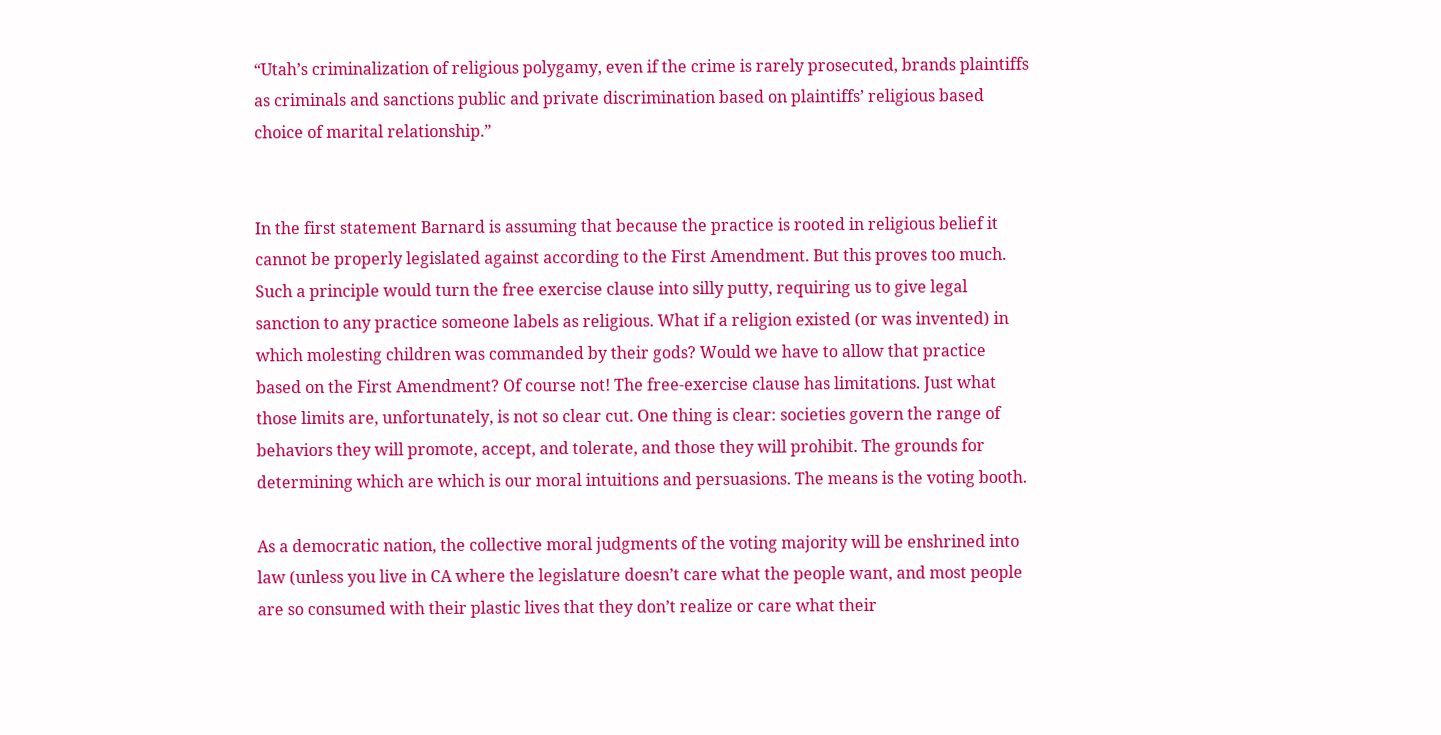“Utah’s criminalization of religious polygamy, even if the crime is rarely prosecuted, brands plaintiffs as criminals and sanctions public and private discrimination based on plaintiffs’ religious based choice of marital relationship.”


In the first statement Barnard is assuming that because the practice is rooted in religious belief it cannot be properly legislated against according to the First Amendment. But this proves too much. Such a principle would turn the free exercise clause into silly putty, requiring us to give legal sanction to any practice someone labels as religious. What if a religion existed (or was invented) in which molesting children was commanded by their gods? Would we have to allow that practice based on the First Amendment? Of course not! The free-exercise clause has limitations. Just what those limits are, unfortunately, is not so clear cut. One thing is clear: societies govern the range of behaviors they will promote, accept, and tolerate, and those they will prohibit. The grounds for determining which are which is our moral intuitions and persuasions. The means is the voting booth.

As a democratic nation, the collective moral judgments of the voting majority will be enshrined into law (unless you live in CA where the legislature doesn’t care what the people want, and most people are so consumed with their plastic lives that they don’t realize or care what their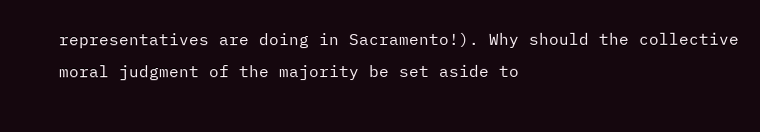representatives are doing in Sacramento!). Why should the collective moral judgment of the majority be set aside to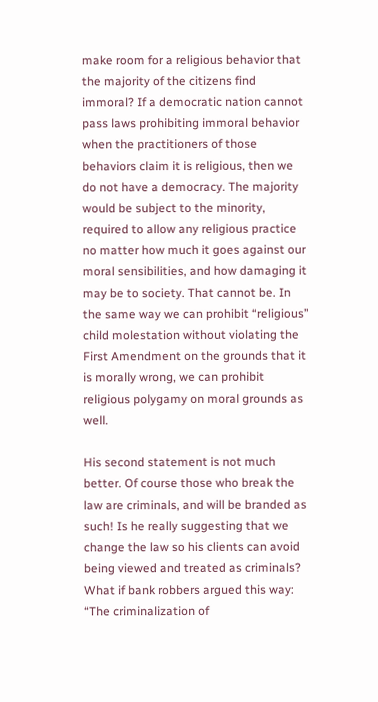make room for a religious behavior that the majority of the citizens find immoral? If a democratic nation cannot pass laws prohibiting immoral behavior when the practitioners of those behaviors claim it is religious, then we do not have a democracy. The majority would be subject to the minority, required to allow any religious practice no matter how much it goes against our moral sensibilities, and how damaging it may be to society. That cannot be. In the same way we can prohibit “religious” child molestation without violating the First Amendment on the grounds that it is morally wrong, we can prohibit religious polygamy on moral grounds as well.

His second statement is not much better. Of course those who break the law are criminals, and will be branded as such! Is he really suggesting that we change the law so his clients can avoid being viewed and treated as criminals? What if bank robbers argued this way: “The criminalization of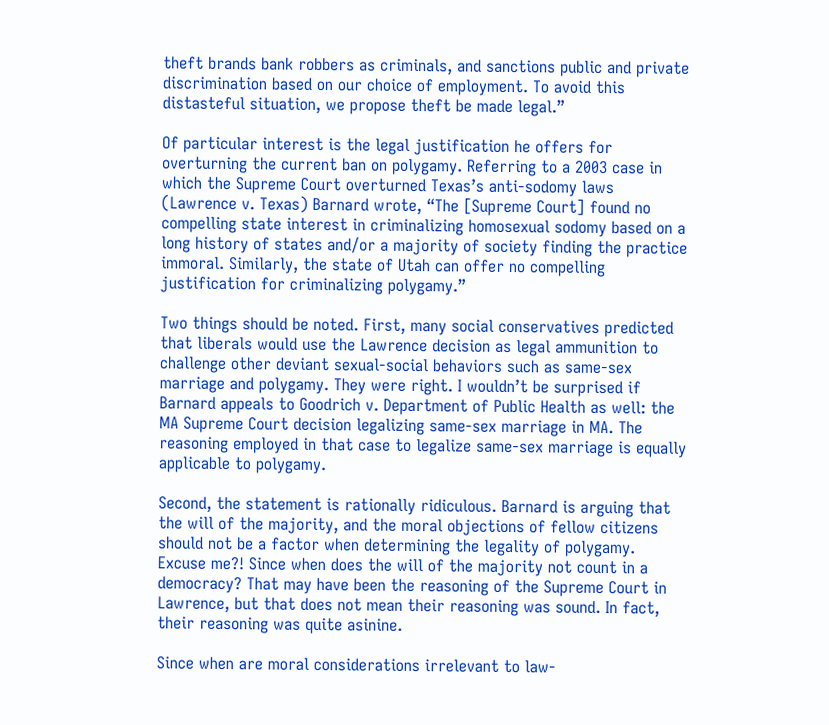theft brands bank robbers as criminals, and sanctions public and private discrimination based on our choice of employment. To avoid this distasteful situation, we propose theft be made legal.”

Of particular interest is the legal justification he offers for overturning the current ban on polygamy. Referring to a 2003 case in which the Supreme Court overturned Texas’s anti-sodomy laws (Lawrence v. Texas) Barnard wrote, “The [Supreme Court] found no compelling state interest in criminalizing homosexual sodomy based on a long history of states and/or a majority of society finding the practice immoral. Similarly, the state of Utah can offer no compelling justification for criminalizing polygamy.”

Two things should be noted. First, many social conservatives predicted that liberals would use the Lawrence decision as legal ammunition to challenge other deviant sexual-social behaviors such as same-sex marriage and polygamy. They were right. I wouldn’t be surprised if Barnard appeals to Goodrich v. Department of Public Health as well: the MA Supreme Court decision legalizing same-sex marriage in MA. The reasoning employed in that case to legalize same-sex marriage is equally applicable to polygamy.

Second, the statement is rationally ridiculous. Barnard is arguing that the will of the majority, and the moral objections of fellow citizens should not be a factor when determining the legality of polygamy. Excuse me?! Since when does the will of the majority not count in a democracy? That may have been the reasoning of the Supreme Court in Lawrence, but that does not mean their reasoning was sound. In fact, their reasoning was quite asinine.

Since when are moral considerations irrelevant to law-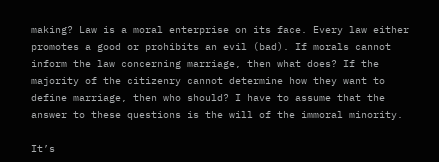making? Law is a moral enterprise on its face. Every law either promotes a good or prohibits an evil (bad). If morals cannot inform the law concerning marriage, then what does? If the majority of the citizenry cannot determine how they want to define marriage, then who should? I have to assume that the answer to these questions is the will of the immoral minority.

It’s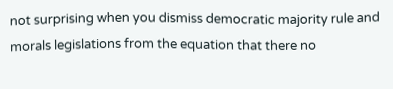not surprising when you dismiss democratic majority rule and morals legislations from the equation that there no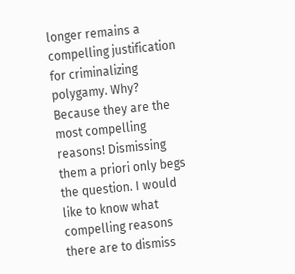longer remains a compelling justification for criminalizing polygamy. Why? Because they are the most compelling reasons! Dismissing them a priori only begs the question. I would like to know what compelling reasons there are to dismiss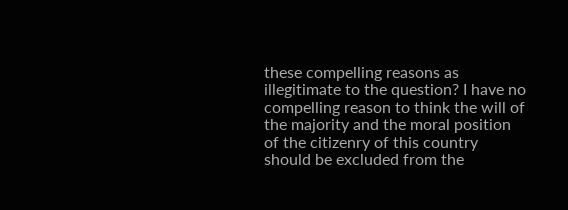these compelling reasons as illegitimate to the question? I have no compelling reason to think the will of the majority and the moral position of the citizenry of this country should be excluded from the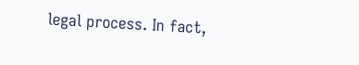legal process. In fact,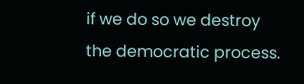if we do so we destroy the democratic process.